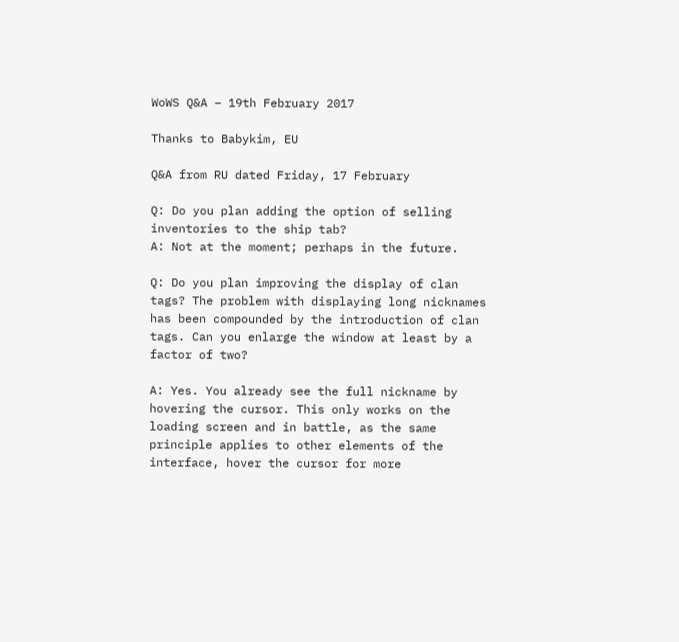WoWS Q&A – 19th February 2017

Thanks to Babykim, EU

Q&A from RU dated Friday, 17 February

Q: Do you plan adding the option of selling inventories to the ship tab?
A: Not at the moment; perhaps in the future.

Q: Do you plan improving the display of clan tags? The problem with displaying long nicknames has been compounded by the introduction of clan tags. Can you enlarge the window at least by a factor of two?

A: Yes. You already see the full nickname by hovering the cursor. This only works on the loading screen and in battle, as the same principle applies to other elements of the interface, hover the cursor for more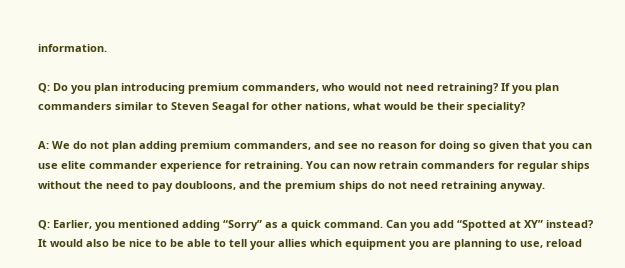information.

Q: Do you plan introducing premium commanders, who would not need retraining? If you plan commanders similar to Steven Seagal for other nations, what would be their speciality?

A: We do not plan adding premium commanders, and see no reason for doing so given that you can use elite commander experience for retraining. You can now retrain commanders for regular ships without the need to pay doubloons, and the premium ships do not need retraining anyway.

Q: Earlier, you mentioned adding “Sorry” as a quick command. Can you add “Spotted at XY” instead? It would also be nice to be able to tell your allies which equipment you are planning to use, reload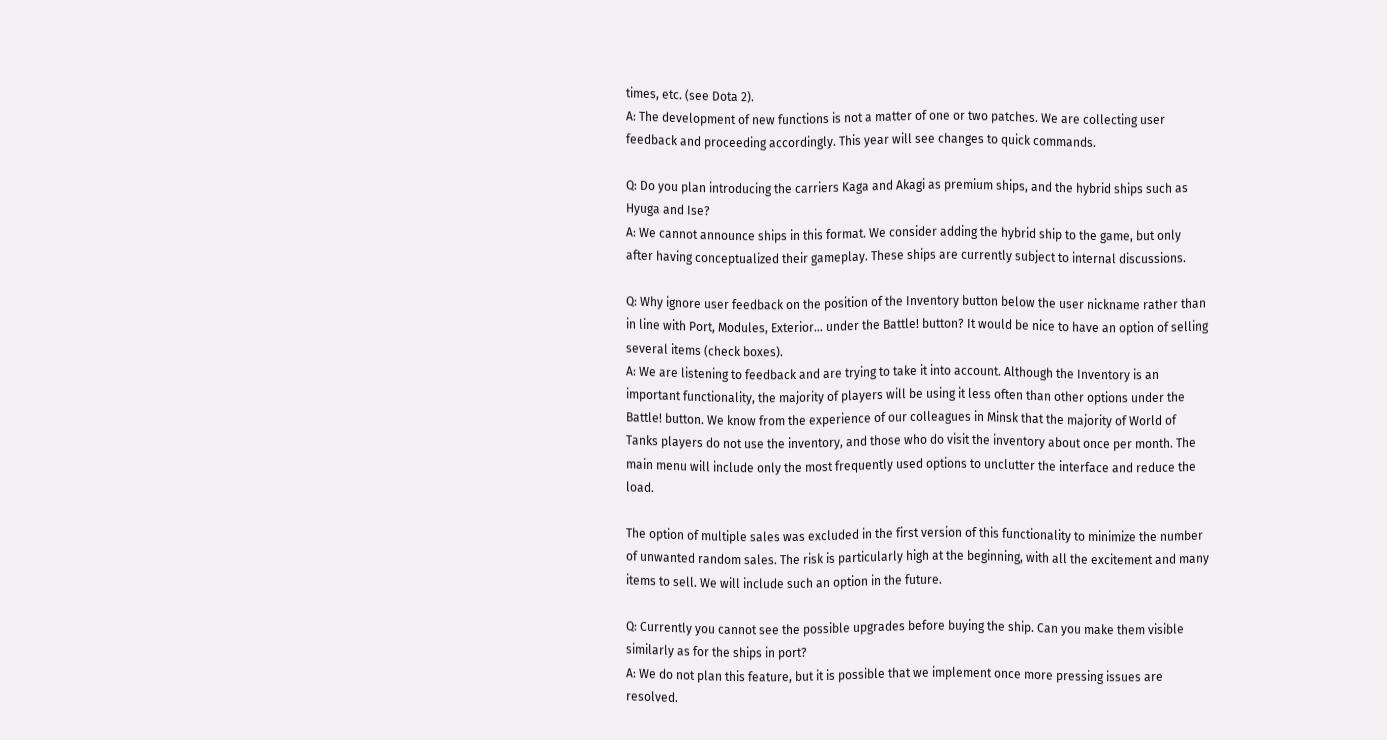times, etc. (see Dota 2).
A: The development of new functions is not a matter of one or two patches. We are collecting user feedback and proceeding accordingly. This year will see changes to quick commands.

Q: Do you plan introducing the carriers Kaga and Akagi as premium ships, and the hybrid ships such as Hyuga and Ise?
A: We cannot announce ships in this format. We consider adding the hybrid ship to the game, but only after having conceptualized their gameplay. These ships are currently subject to internal discussions.

Q: Why ignore user feedback on the position of the Inventory button below the user nickname rather than in line with Port, Modules, Exterior… under the Battle! button? It would be nice to have an option of selling several items (check boxes).
A: We are listening to feedback and are trying to take it into account. Although the Inventory is an important functionality, the majority of players will be using it less often than other options under the Battle! button. We know from the experience of our colleagues in Minsk that the majority of World of Tanks players do not use the inventory, and those who do visit the inventory about once per month. The main menu will include only the most frequently used options to unclutter the interface and reduce the load.

The option of multiple sales was excluded in the first version of this functionality to minimize the number of unwanted random sales. The risk is particularly high at the beginning, with all the excitement and many items to sell. We will include such an option in the future.

Q: Currently you cannot see the possible upgrades before buying the ship. Can you make them visible similarly as for the ships in port?
A: We do not plan this feature, but it is possible that we implement once more pressing issues are resolved.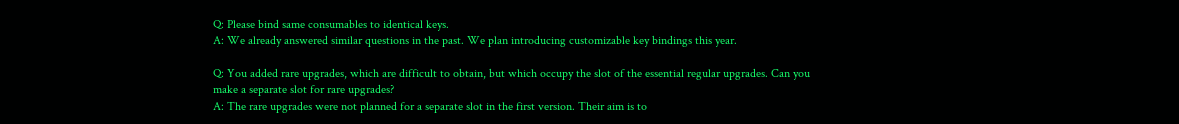Q: Please bind same consumables to identical keys.
A: We already answered similar questions in the past. We plan introducing customizable key bindings this year.

Q: You added rare upgrades, which are difficult to obtain, but which occupy the slot of the essential regular upgrades. Can you make a separate slot for rare upgrades?
A: The rare upgrades were not planned for a separate slot in the first version. Their aim is to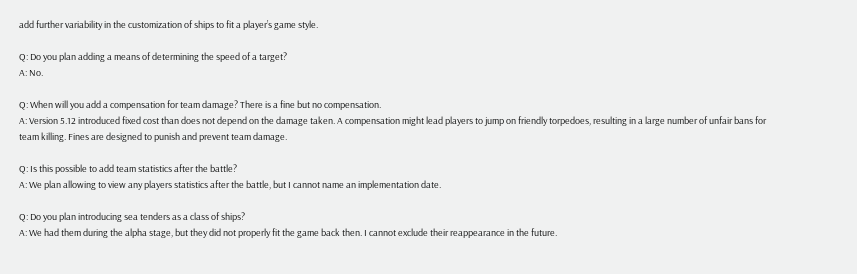add further variability in the customization of ships to fit a player’s game style.

Q: Do you plan adding a means of determining the speed of a target?
A: No.

Q: When will you add a compensation for team damage? There is a fine but no compensation.
A: Version 5.12 introduced fixed cost than does not depend on the damage taken. A compensation might lead players to jump on friendly torpedoes, resulting in a large number of unfair bans for team killing. Fines are designed to punish and prevent team damage.

Q: Is this possible to add team statistics after the battle?
A: We plan allowing to view any players statistics after the battle, but I cannot name an implementation date.

Q: Do you plan introducing sea tenders as a class of ships?
A: We had them during the alpha stage, but they did not properly fit the game back then. I cannot exclude their reappearance in the future.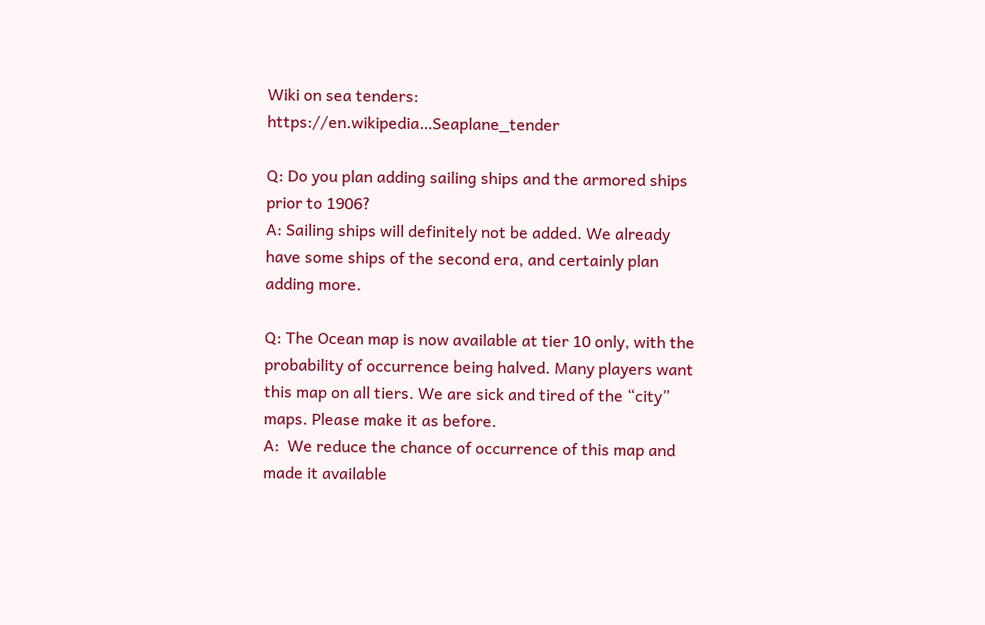Wiki on sea tenders: https://en.wikipedia…Seaplane_tender

Q: Do you plan adding sailing ships and the armored ships prior to 1906?
A: Sailing ships will definitely not be added. We already have some ships of the second era, and certainly plan adding more.

Q: The Ocean map is now available at tier 10 only, with the probability of occurrence being halved. Many players want this map on all tiers. We are sick and tired of the “city” maps. Please make it as before.
A:  We reduce the chance of occurrence of this map and made it available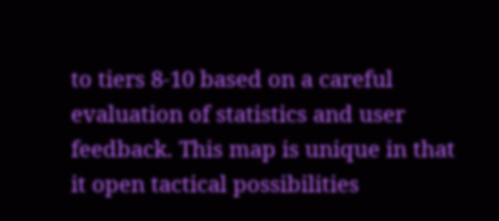to tiers 8-10 based on a careful evaluation of statistics and user feedback. This map is unique in that it open tactical possibilities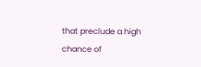that preclude a high chance of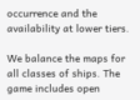occurrence and the availability at lower tiers.

We balance the maps for all classes of ships. The game includes open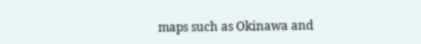maps such as Okinawa and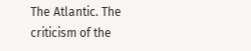The Atlantic. The criticism of the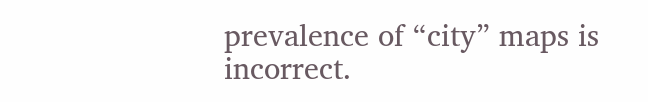prevalence of “city” maps is incorrect.